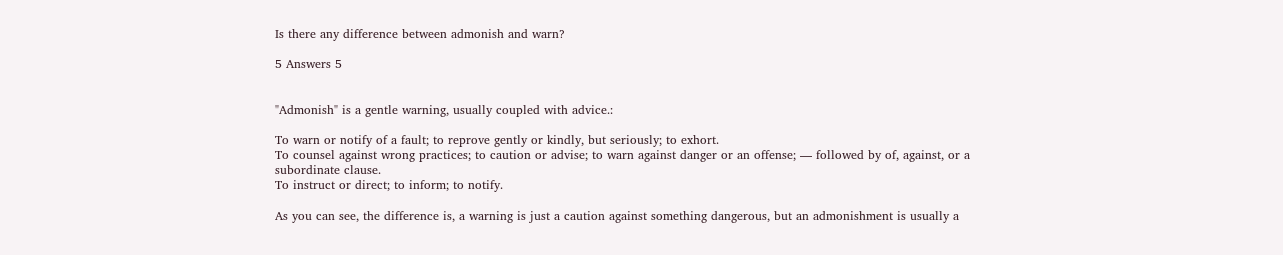Is there any difference between admonish and warn?

5 Answers 5


"Admonish" is a gentle warning, usually coupled with advice.:

To warn or notify of a fault; to reprove gently or kindly, but seriously; to exhort.
To counsel against wrong practices; to caution or advise; to warn against danger or an offense; — followed by of, against, or a subordinate clause.
To instruct or direct; to inform; to notify.

As you can see, the difference is, a warning is just a caution against something dangerous, but an admonishment is usually a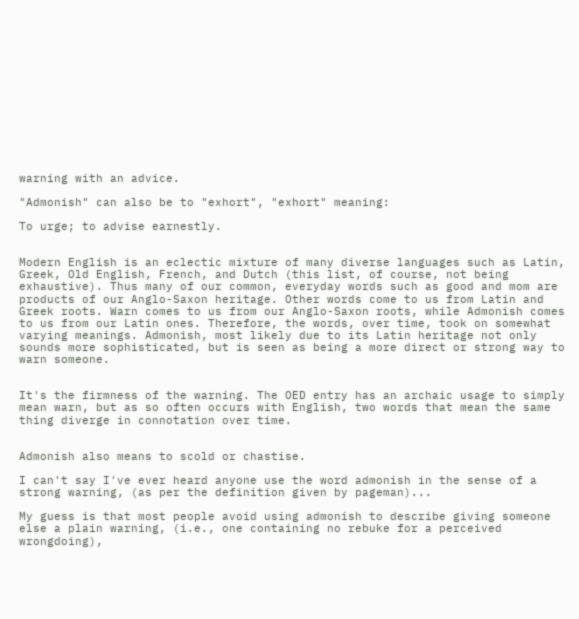warning with an advice.

"Admonish" can also be to "exhort", "exhort" meaning:

To urge; to advise earnestly.


Modern English is an eclectic mixture of many diverse languages such as Latin, Greek, Old English, French, and Dutch (this list, of course, not being exhaustive). Thus many of our common, everyday words such as good and mom are products of our Anglo-Saxon heritage. Other words come to us from Latin and Greek roots. Warn comes to us from our Anglo-Saxon roots, while Admonish comes to us from our Latin ones. Therefore, the words, over time, took on somewhat varying meanings. Admonish, most likely due to its Latin heritage not only sounds more sophisticated, but is seen as being a more direct or strong way to warn someone.


It's the firmness of the warning. The OED entry has an archaic usage to simply mean warn, but as so often occurs with English, two words that mean the same thing diverge in connotation over time.


Admonish also means to scold or chastise.

I can't say I've ever heard anyone use the word admonish in the sense of a strong warning, (as per the definition given by pageman)...

My guess is that most people avoid using admonish to describe giving someone else a plain warning, (i.e., one containing no rebuke for a perceived wrongdoing),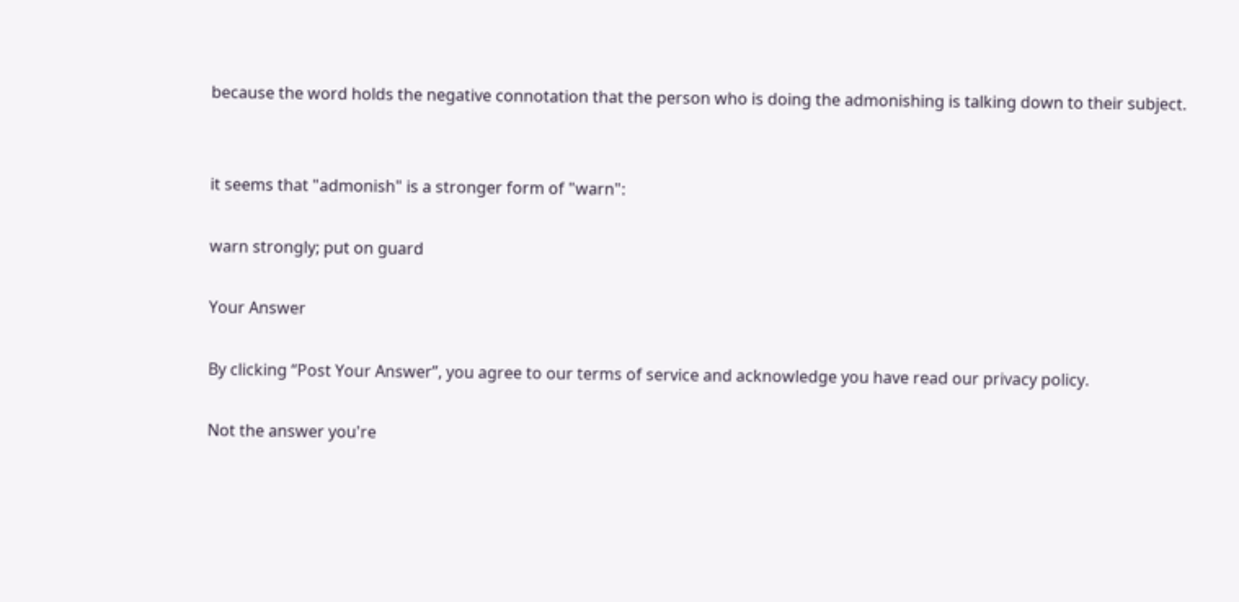because the word holds the negative connotation that the person who is doing the admonishing is talking down to their subject.


it seems that "admonish" is a stronger form of "warn":

warn strongly; put on guard

Your Answer

By clicking “Post Your Answer”, you agree to our terms of service and acknowledge you have read our privacy policy.

Not the answer you're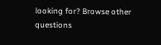looking for? Browse other questions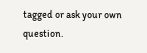tagged or ask your own question.